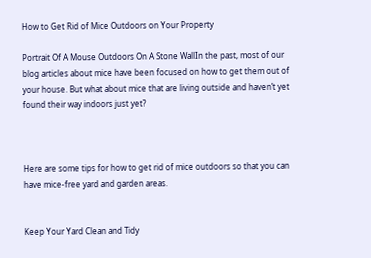How to Get Rid of Mice Outdoors on Your Property

Portrait Of A Mouse Outdoors On A Stone WallIn the past, most of our blog articles about mice have been focused on how to get them out of your house. But what about mice that are living outside and haven’t yet found their way indoors just yet?



Here are some tips for how to get rid of mice outdoors so that you can have mice-free yard and garden areas.


Keep Your Yard Clean and Tidy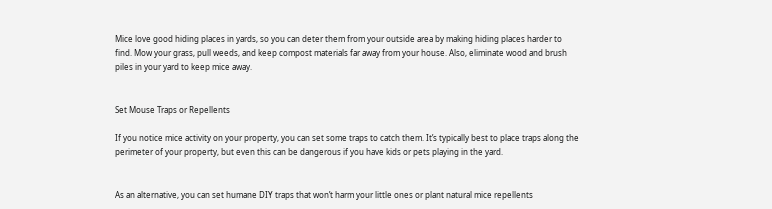Mice love good hiding places in yards, so you can deter them from your outside area by making hiding places harder to find. Mow your grass, pull weeds, and keep compost materials far away from your house. Also, eliminate wood and brush piles in your yard to keep mice away.


Set Mouse Traps or Repellents

If you notice mice activity on your property, you can set some traps to catch them. It’s typically best to place traps along the perimeter of your property, but even this can be dangerous if you have kids or pets playing in the yard.


As an alternative, you can set humane DIY traps that won’t harm your little ones or plant natural mice repellents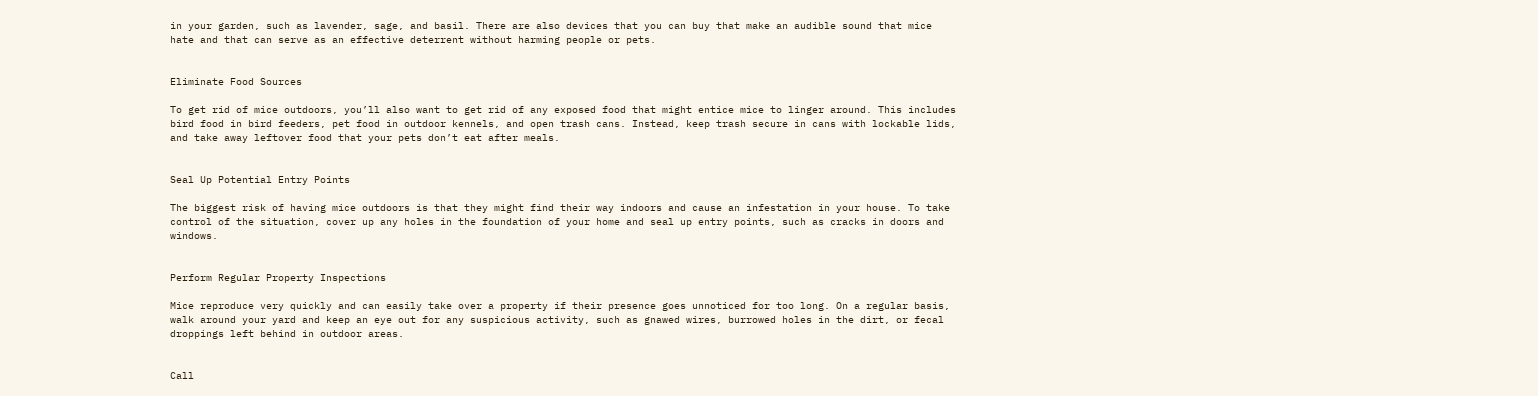in your garden, such as lavender, sage, and basil. There are also devices that you can buy that make an audible sound that mice hate and that can serve as an effective deterrent without harming people or pets.


Eliminate Food Sources

To get rid of mice outdoors, you’ll also want to get rid of any exposed food that might entice mice to linger around. This includes bird food in bird feeders, pet food in outdoor kennels, and open trash cans. Instead, keep trash secure in cans with lockable lids, and take away leftover food that your pets don’t eat after meals.


Seal Up Potential Entry Points

The biggest risk of having mice outdoors is that they might find their way indoors and cause an infestation in your house. To take control of the situation, cover up any holes in the foundation of your home and seal up entry points, such as cracks in doors and windows.


Perform Regular Property Inspections

Mice reproduce very quickly and can easily take over a property if their presence goes unnoticed for too long. On a regular basis, walk around your yard and keep an eye out for any suspicious activity, such as gnawed wires, burrowed holes in the dirt, or fecal droppings left behind in outdoor areas.


Call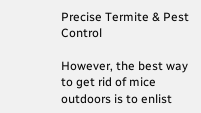Precise Termite & Pest Control

However, the best way to get rid of mice outdoors is to enlist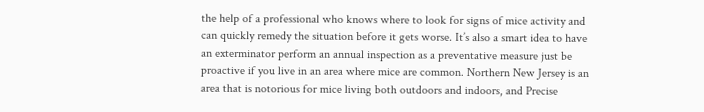the help of a professional who knows where to look for signs of mice activity and can quickly remedy the situation before it gets worse. It’s also a smart idea to have an exterminator perform an annual inspection as a preventative measure just be proactive if you live in an area where mice are common. Northern New Jersey is an area that is notorious for mice living both outdoors and indoors, and Precise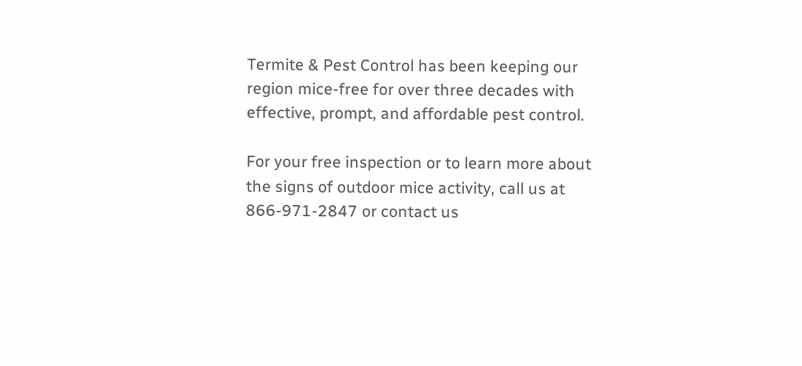Termite & Pest Control has been keeping our region mice-free for over three decades with effective, prompt, and affordable pest control.

For your free inspection or to learn more about the signs of outdoor mice activity, call us at 866-971-2847 or contact us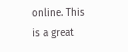online. This is a great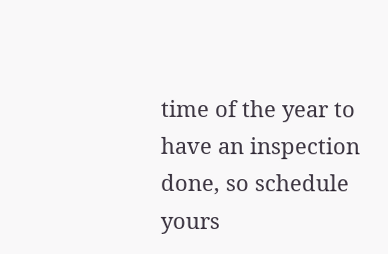time of the year to have an inspection done, so schedule yours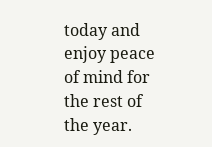today and enjoy peace of mind for the rest of the year.